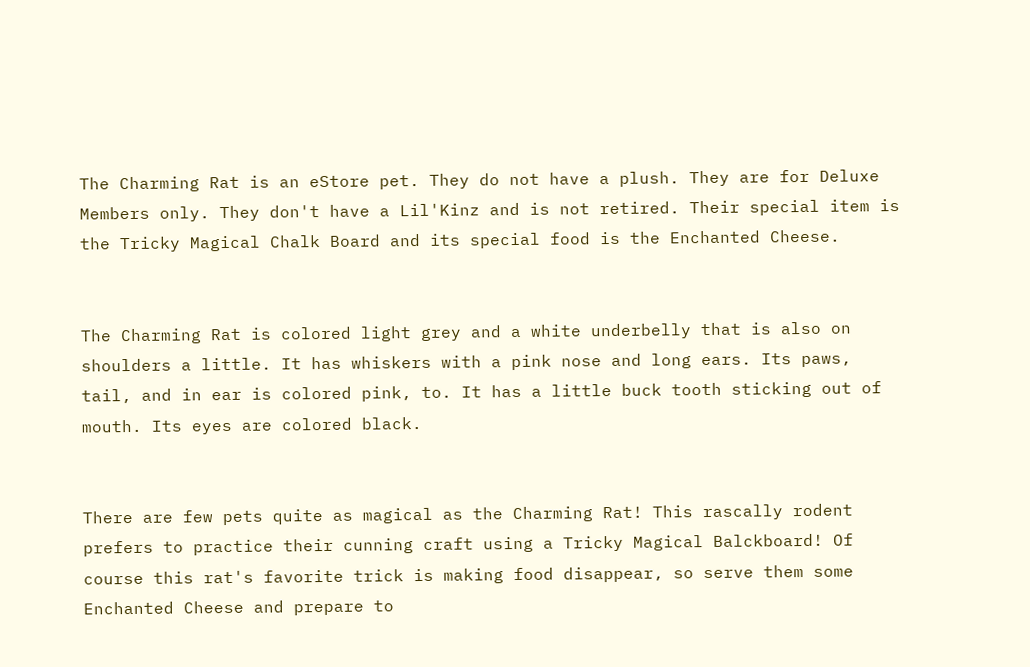The Charming Rat is an eStore pet. They do not have a plush. They are for Deluxe Members only. They don't have a Lil'Kinz and is not retired. Their special item is the Tricky Magical Chalk Board and its special food is the Enchanted Cheese.


The Charming Rat is colored light grey and a white underbelly that is also on shoulders a little. It has whiskers with a pink nose and long ears. Its paws, tail, and in ear is colored pink, to. It has a little buck tooth sticking out of mouth. Its eyes are colored black.


There are few pets quite as magical as the Charming Rat! This rascally rodent prefers to practice their cunning craft using a Tricky Magical Balckboard! Of course this rat's favorite trick is making food disappear, so serve them some Enchanted Cheese and prepare to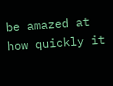be amazed at how quickly it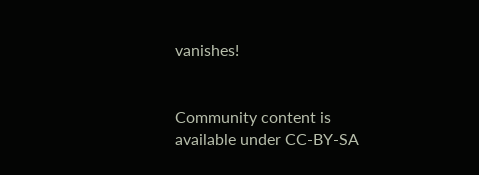vanishes!


Community content is available under CC-BY-SA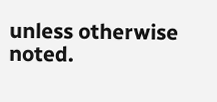unless otherwise noted.